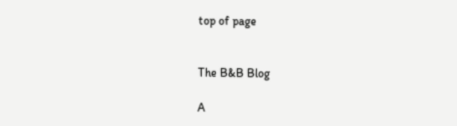top of page


The B&B Blog

A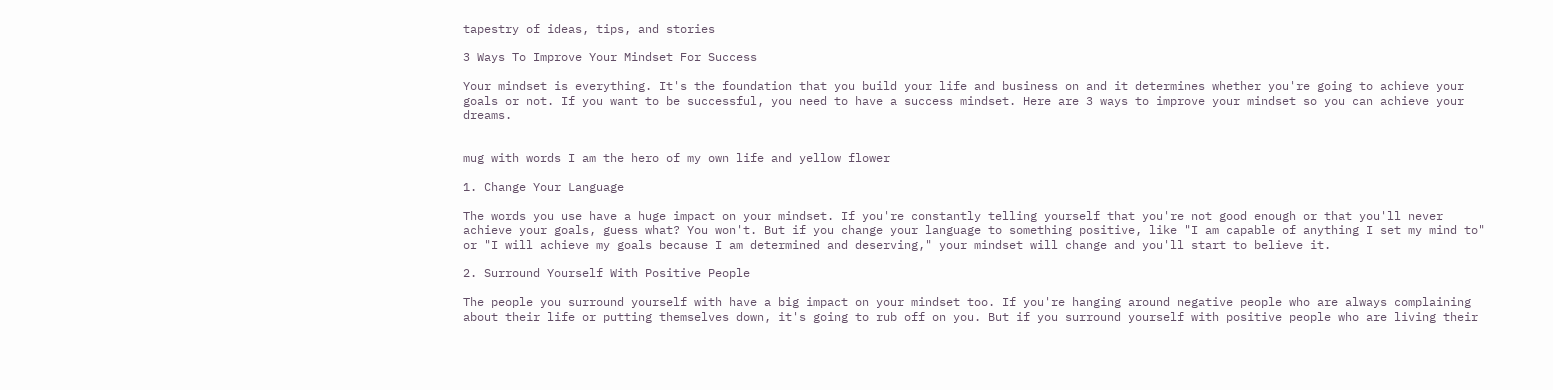tapestry of ideas, tips, and stories

3 Ways To Improve Your Mindset For Success

Your mindset is everything. It's the foundation that you build your life and business on and it determines whether you're going to achieve your goals or not. If you want to be successful, you need to have a success mindset. Here are 3 ways to improve your mindset so you can achieve your dreams.


mug with words I am the hero of my own life and yellow flower

1. Change Your Language

The words you use have a huge impact on your mindset. If you're constantly telling yourself that you're not good enough or that you'll never achieve your goals, guess what? You won't. But if you change your language to something positive, like "I am capable of anything I set my mind to" or "I will achieve my goals because I am determined and deserving," your mindset will change and you'll start to believe it.

2. Surround Yourself With Positive People

The people you surround yourself with have a big impact on your mindset too. If you're hanging around negative people who are always complaining about their life or putting themselves down, it's going to rub off on you. But if you surround yourself with positive people who are living their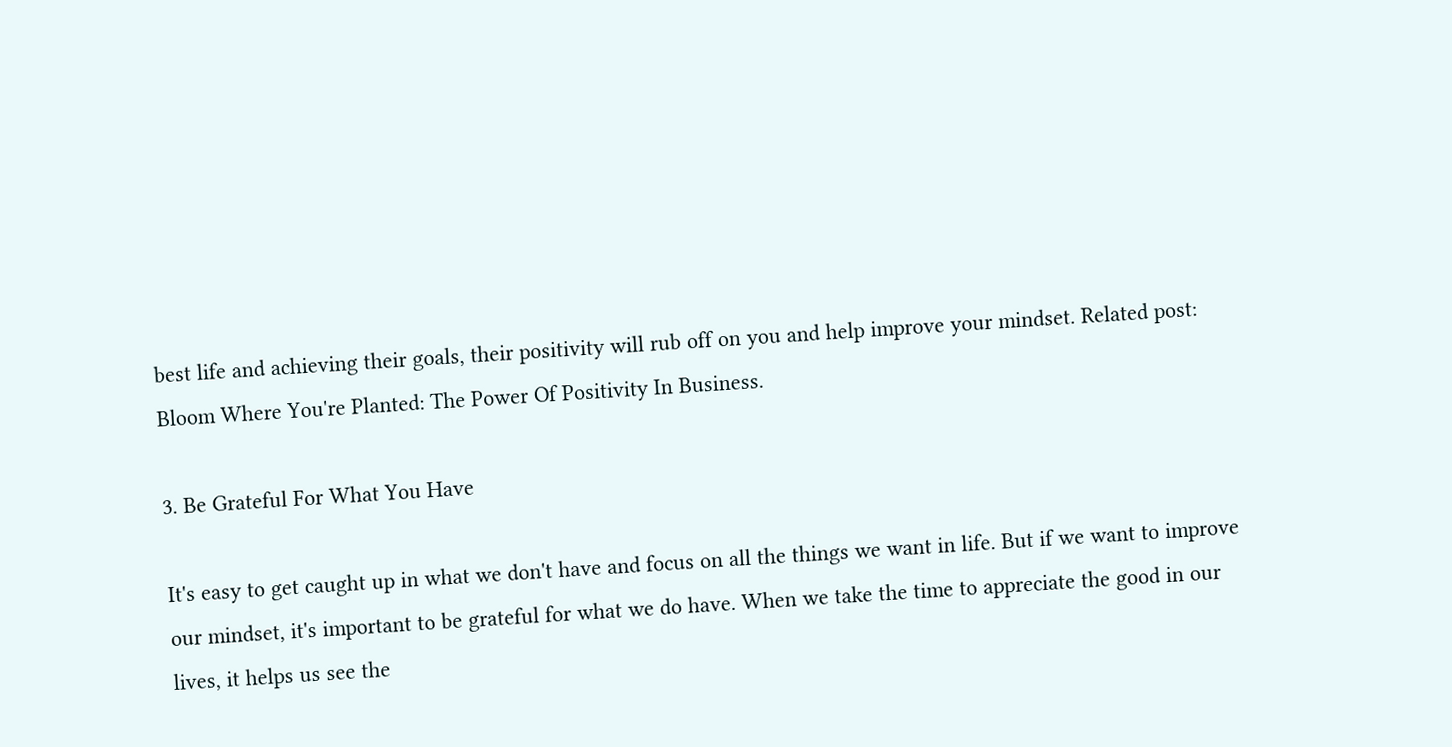best life and achieving their goals, their positivity will rub off on you and help improve your mindset. Related post: Bloom Where You're Planted: The Power Of Positivity In Business.

3. Be Grateful For What You Have

It's easy to get caught up in what we don't have and focus on all the things we want in life. But if we want to improve our mindset, it's important to be grateful for what we do have. When we take the time to appreciate the good in our lives, it helps us see the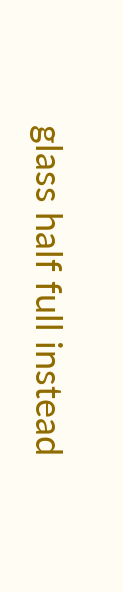glass half full instead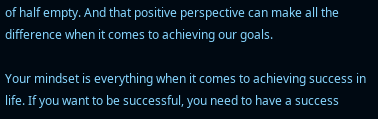of half empty. And that positive perspective can make all the difference when it comes to achieving our goals.

Your mindset is everything when it comes to achieving success in life. If you want to be successful, you need to have a success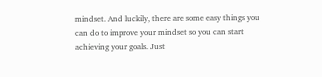mindset. And luckily, there are some easy things you can do to improve your mindset so you can start achieving your goals. Just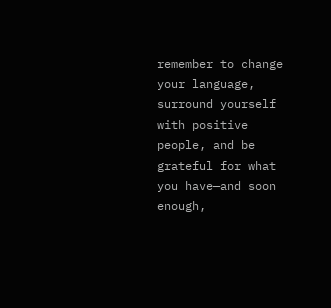remember to change your language, surround yourself with positive people, and be grateful for what you have—and soon enough,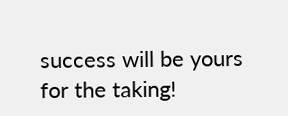success will be yours for the taking!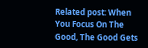Related post: When You Focus On The Good, The Good Gets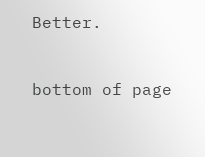Better.


bottom of page